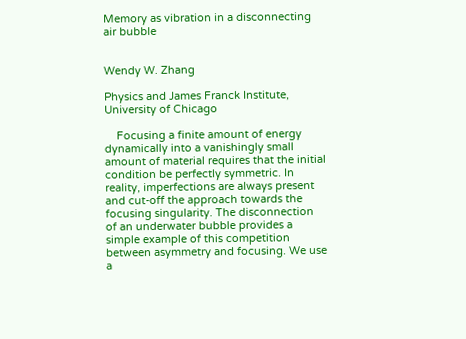Memory as vibration in a disconnecting air bubble


Wendy W. Zhang

Physics and James Franck Institute, University of Chicago

    Focusing a finite amount of energy dynamically into a vanishingly small amount of material requires that the initial condition be perfectly symmetric. In reality, imperfections are always present and cut-off the approach towards the focusing singularity. The disconnection of an underwater bubble provides a simple example of this competition between asymmetry and focusing. We use a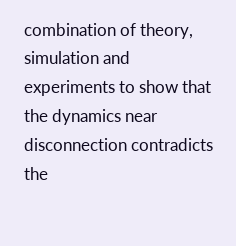combination of theory, simulation and experiments to show that the dynamics near disconnection contradicts the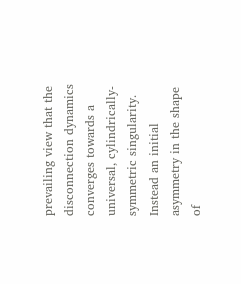prevailing view that the disconnection dynamics converges towards a universal, cylindrically-symmetric singularity. Instead an initial asymmetry in the shape of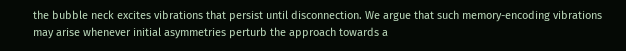the bubble neck excites vibrations that persist until disconnection. We argue that such memory-encoding vibrations may arise whenever initial asymmetries perturb the approach towards a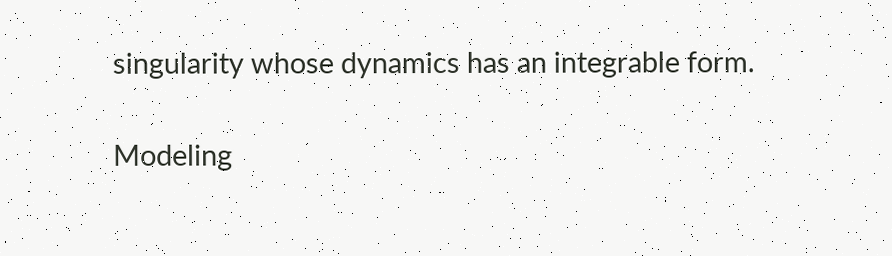singularity whose dynamics has an integrable form.

Modeling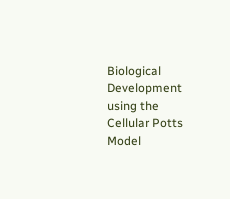Biological Development using the Cellular Potts Model